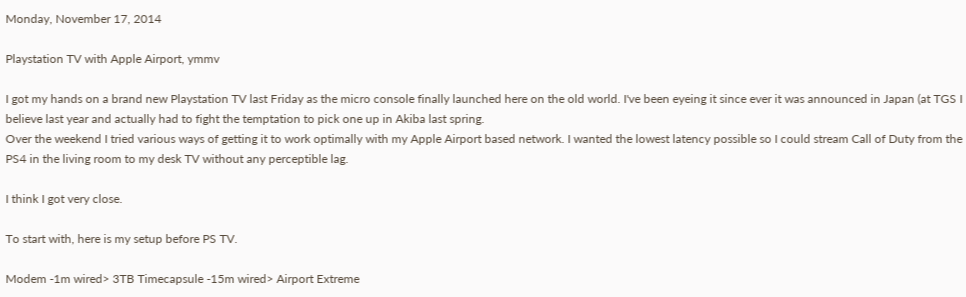Monday, November 17, 2014

Playstation TV with Apple Airport, ymmv

I got my hands on a brand new Playstation TV last Friday as the micro console finally launched here on the old world. I've been eyeing it since ever it was announced in Japan (at TGS I believe last year and actually had to fight the temptation to pick one up in Akiba last spring.
Over the weekend I tried various ways of getting it to work optimally with my Apple Airport based network. I wanted the lowest latency possible so I could stream Call of Duty from the PS4 in the living room to my desk TV without any perceptible lag.

I think I got very close.

To start with, here is my setup before PS TV.

Modem -1m wired> 3TB Timecapsule -15m wired> Airport Extreme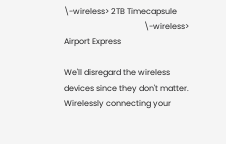\-wireless> 2TB Timecapsule
                                        \-wireless> Airport Express

We'll disregard the wireless devices since they don't matter. Wirelessly connecting your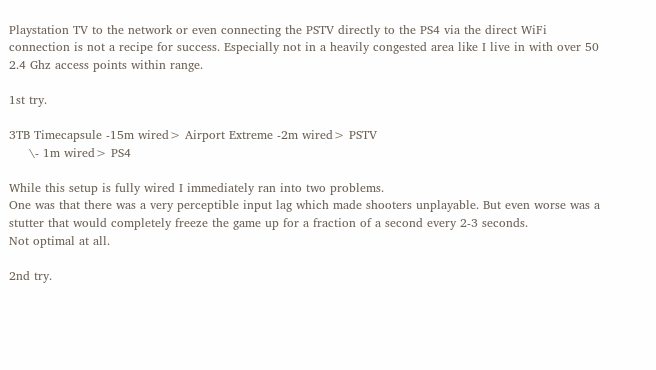Playstation TV to the network or even connecting the PSTV directly to the PS4 via the direct WiFi connection is not a recipe for success. Especially not in a heavily congested area like I live in with over 50 2.4 Ghz access points within range.

1st try.

3TB Timecapsule -15m wired> Airport Extreme -2m wired> PSTV
     \- 1m wired> PS4

While this setup is fully wired I immediately ran into two problems.
One was that there was a very perceptible input lag which made shooters unplayable. But even worse was a stutter that would completely freeze the game up for a fraction of a second every 2-3 seconds.
Not optimal at all.

2nd try.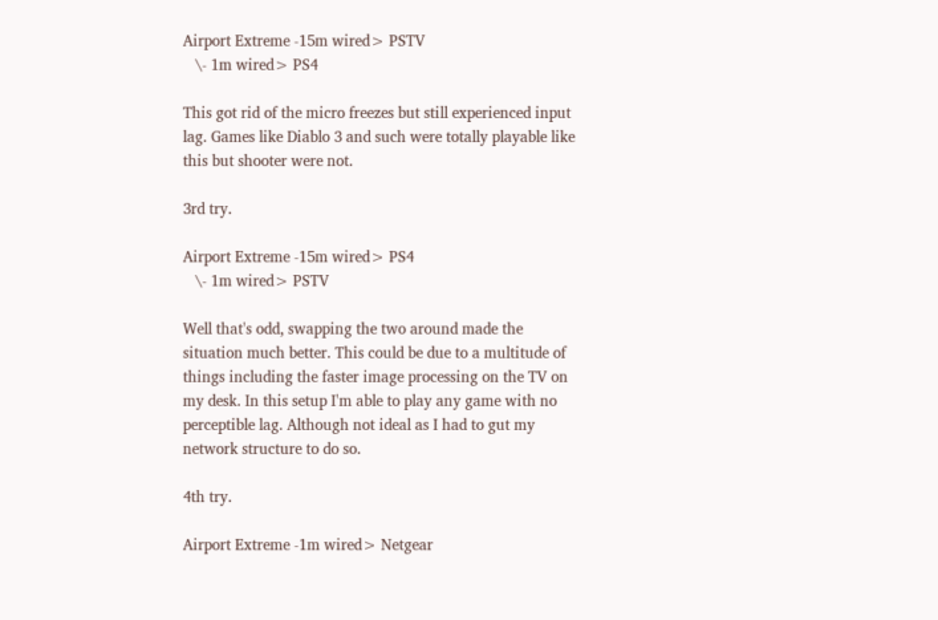Airport Extreme -15m wired> PSTV
   \- 1m wired> PS4

This got rid of the micro freezes but still experienced input lag. Games like Diablo 3 and such were totally playable like this but shooter were not.

3rd try.

Airport Extreme -15m wired> PS4
   \- 1m wired> PSTV

Well that's odd, swapping the two around made the situation much better. This could be due to a multitude of things including the faster image processing on the TV on my desk. In this setup I'm able to play any game with no perceptible lag. Although not ideal as I had to gut my network structure to do so.

4th try.

Airport Extreme -1m wired> Netgear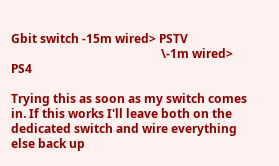Gbit switch -15m wired> PSTV
                                                  \-1m wired> PS4

Trying this as soon as my switch comes in. If this works I'll leave both on the dedicated switch and wire everything else back up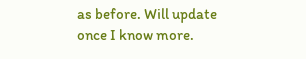as before. Will update once I know more.